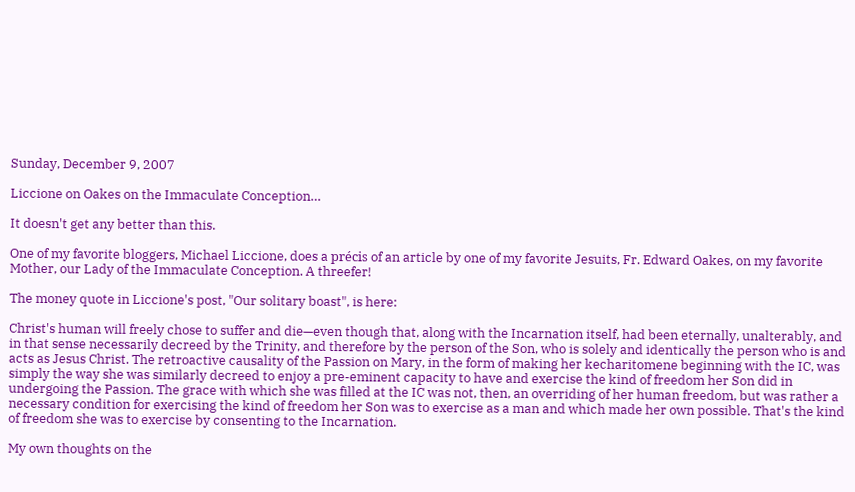Sunday, December 9, 2007

Liccione on Oakes on the Immaculate Conception…

It doesn't get any better than this.

One of my favorite bloggers, Michael Liccione, does a précis of an article by one of my favorite Jesuits, Fr. Edward Oakes, on my favorite Mother, our Lady of the Immaculate Conception. A threefer!

The money quote in Liccione's post, "Our solitary boast", is here:

Christ's human will freely chose to suffer and die—even though that, along with the Incarnation itself, had been eternally, unalterably, and in that sense necessarily decreed by the Trinity, and therefore by the person of the Son, who is solely and identically the person who is and acts as Jesus Christ. The retroactive causality of the Passion on Mary, in the form of making her kecharitomene beginning with the IC, was simply the way she was similarly decreed to enjoy a pre-eminent capacity to have and exercise the kind of freedom her Son did in undergoing the Passion. The grace with which she was filled at the IC was not, then, an overriding of her human freedom, but was rather a necessary condition for exercising the kind of freedom her Son was to exercise as a man and which made her own possible. That's the kind of freedom she was to exercise by consenting to the Incarnation.

My own thoughts on the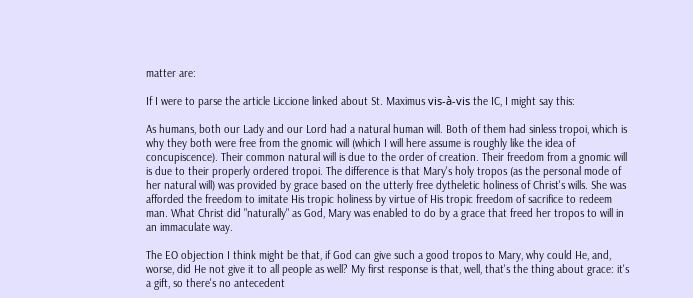matter are:

If I were to parse the article Liccione linked about St. Maximus vis-à-vis the IC, I might say this:

As humans, both our Lady and our Lord had a natural human will. Both of them had sinless tropoi, which is why they both were free from the gnomic will (which I will here assume is roughly like the idea of concupiscence). Their common natural will is due to the order of creation. Their freedom from a gnomic will is due to their properly ordered tropoi. The difference is that Mary's holy tropos (as the personal mode of her natural will) was provided by grace based on the utterly free dytheletic holiness of Christ's wills. She was afforded the freedom to imitate His tropic holiness by virtue of His tropic freedom of sacrifice to redeem man. What Christ did "naturally" as God, Mary was enabled to do by a grace that freed her tropos to will in an immaculate way.

The EO objection I think might be that, if God can give such a good tropos to Mary, why could He, and, worse, did He not give it to all people as well? My first response is that, well, that's the thing about grace: it's a gift, so there's no antecedent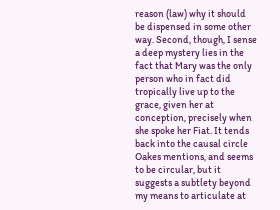reason (law) why it should be dispensed in some other way. Second, though, I sense a deep mystery lies in the fact that Mary was the only person who in fact did tropically live up to the grace, given her at conception, precisely when she spoke her Fiat. It tends back into the causal circle Oakes mentions, and seems to be circular, but it suggests a subtlety beyond my means to articulate at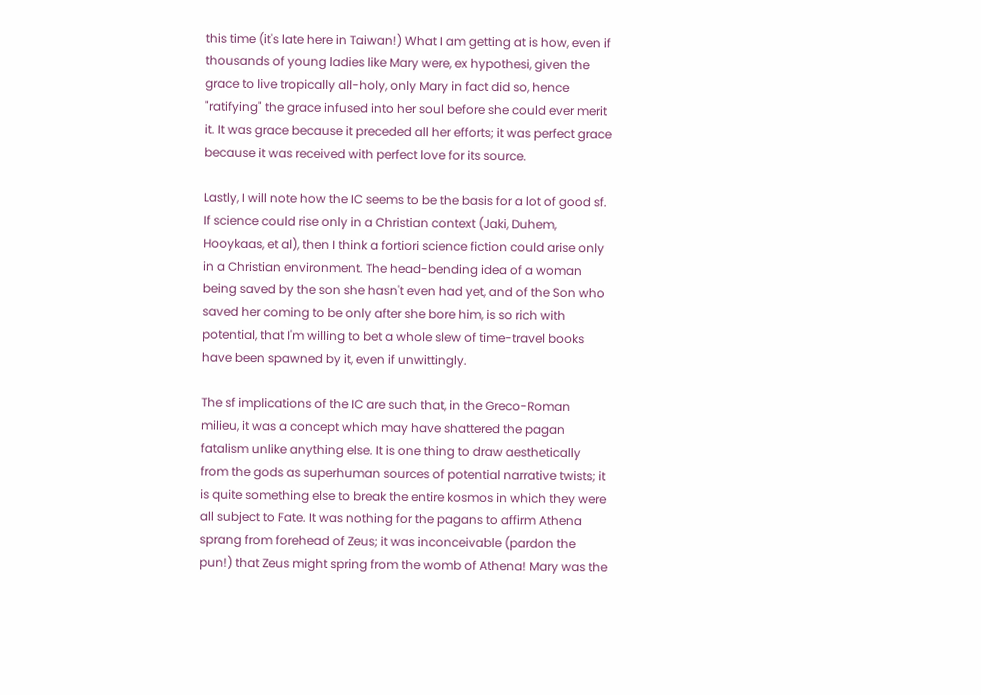this time (it's late here in Taiwan!) What I am getting at is how, even if thousands of young ladies like Mary were, ex hypothesi, given the grace to live tropically all-holy, only Mary in fact did so, hence "ratifying" the grace infused into her soul before she could ever merit it. It was grace because it preceded all her efforts; it was perfect grace because it was received with perfect love for its source.

Lastly, I will note how the IC seems to be the basis for a lot of good sf. If science could rise only in a Christian context (Jaki, Duhem, Hooykaas, et al), then I think a fortiori science fiction could arise only in a Christian environment. The head-bending idea of a woman being saved by the son she hasn't even had yet, and of the Son who saved her coming to be only after she bore him, is so rich with potential, that I'm willing to bet a whole slew of time-travel books have been spawned by it, even if unwittingly.

The sf implications of the IC are such that, in the Greco-Roman milieu, it was a concept which may have shattered the pagan fatalism unlike anything else. It is one thing to draw aesthetically from the gods as superhuman sources of potential narrative twists; it is quite something else to break the entire kosmos in which they were all subject to Fate. It was nothing for the pagans to affirm Athena sprang from forehead of Zeus; it was inconceivable (pardon the pun!) that Zeus might spring from the womb of Athena! Mary was the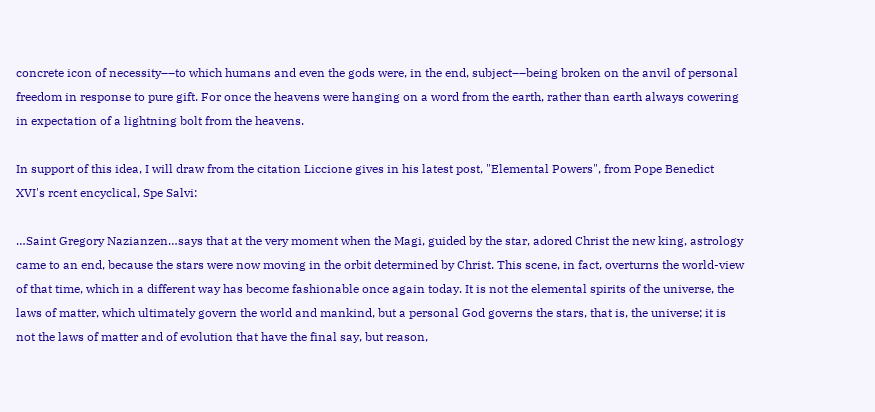concrete icon of necessity––to which humans and even the gods were, in the end, subject––being broken on the anvil of personal freedom in response to pure gift. For once the heavens were hanging on a word from the earth, rather than earth always cowering in expectation of a lightning bolt from the heavens.

In support of this idea, I will draw from the citation Liccione gives in his latest post, "Elemental Powers", from Pope Benedict XVI's rcent encyclical, Spe Salvi:

…Saint Gregory Nazianzen…says that at the very moment when the Magi, guided by the star, adored Christ the new king, astrology came to an end, because the stars were now moving in the orbit determined by Christ. This scene, in fact, overturns the world-view of that time, which in a different way has become fashionable once again today. It is not the elemental spirits of the universe, the laws of matter, which ultimately govern the world and mankind, but a personal God governs the stars, that is, the universe; it is not the laws of matter and of evolution that have the final say, but reason,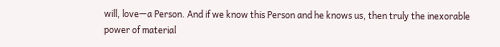will, love—a Person. And if we know this Person and he knows us, then truly the inexorable power of material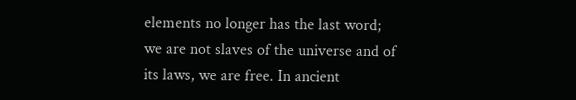elements no longer has the last word; we are not slaves of the universe and of its laws, we are free. In ancient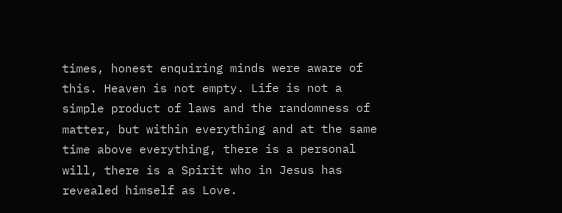times, honest enquiring minds were aware of this. Heaven is not empty. Life is not a simple product of laws and the randomness of matter, but within everything and at the same time above everything, there is a personal will, there is a Spirit who in Jesus has revealed himself as Love.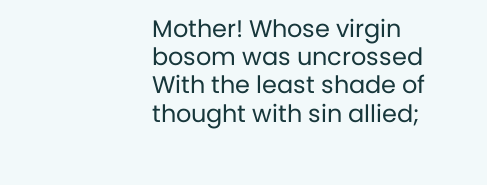Mother! Whose virgin bosom was uncrossed
With the least shade of thought with sin allied;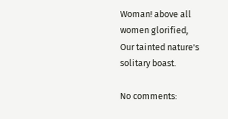Woman! above all women glorified,
Our tainted nature's solitary boast.

No comments: